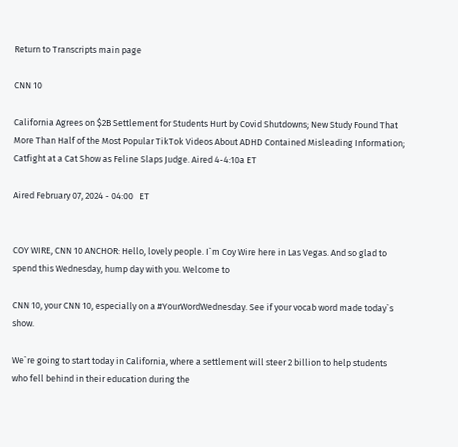Return to Transcripts main page

CNN 10

California Agrees on $2B Settlement for Students Hurt by Covid Shutdowns; New Study Found That More Than Half of the Most Popular TikTok Videos About ADHD Contained Misleading Information; Catfight at a Cat Show as Feline Slaps Judge. Aired 4-4:10a ET

Aired February 07, 2024 - 04:00   ET


COY WIRE, CNN 10 ANCHOR: Hello, lovely people. I`m Coy Wire here in Las Vegas. And so glad to spend this Wednesday, hump day with you. Welcome to

CNN 10, your CNN 10, especially on a #YourWordWednesday. See if your vocab word made today`s show.

We`re going to start today in California, where a settlement will steer 2 billion to help students who fell behind in their education during the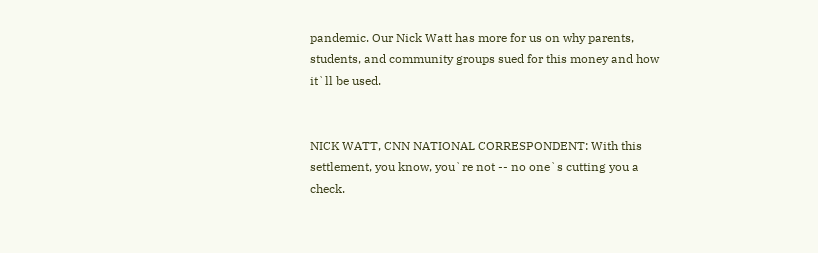pandemic. Our Nick Watt has more for us on why parents, students, and community groups sued for this money and how it`ll be used.


NICK WATT, CNN NATIONAL CORRESPONDENT: With this settlement, you know, you`re not -- no one`s cutting you a check.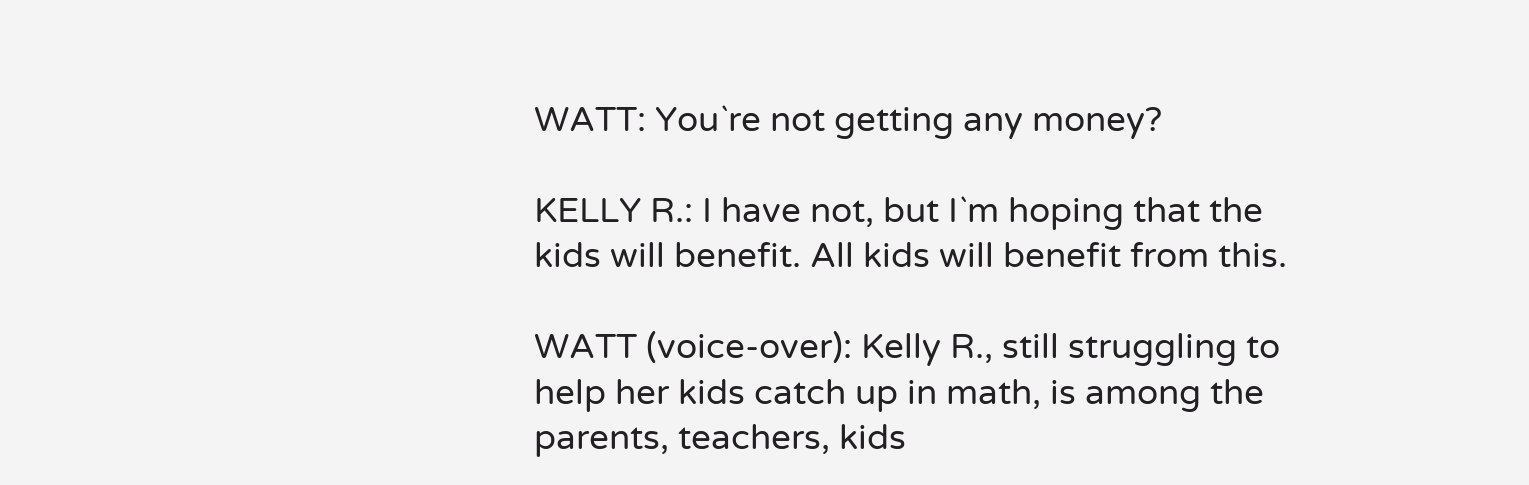WATT: You`re not getting any money?

KELLY R.: I have not, but I`m hoping that the kids will benefit. All kids will benefit from this.

WATT (voice-over): Kelly R., still struggling to help her kids catch up in math, is among the parents, teachers, kids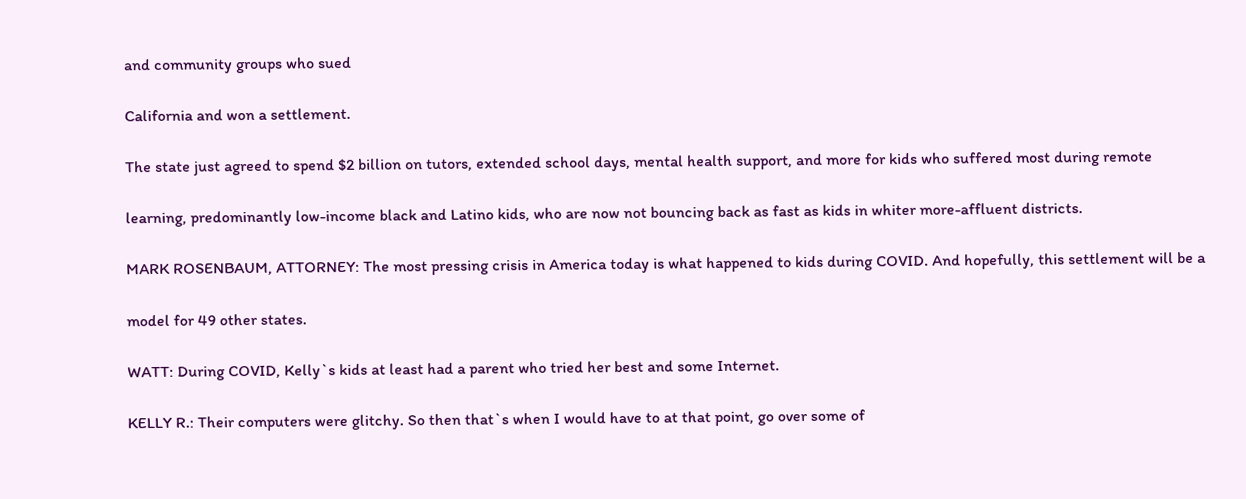and community groups who sued

California and won a settlement.

The state just agreed to spend $2 billion on tutors, extended school days, mental health support, and more for kids who suffered most during remote

learning, predominantly low-income black and Latino kids, who are now not bouncing back as fast as kids in whiter more-affluent districts.

MARK ROSENBAUM, ATTORNEY: The most pressing crisis in America today is what happened to kids during COVID. And hopefully, this settlement will be a

model for 49 other states.

WATT: During COVID, Kelly`s kids at least had a parent who tried her best and some Internet.

KELLY R.: Their computers were glitchy. So then that`s when I would have to at that point, go over some of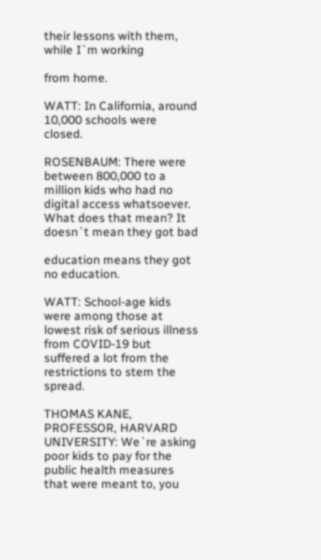their lessons with them, while I`m working

from home.

WATT: In California, around 10,000 schools were closed.

ROSENBAUM: There were between 800,000 to a million kids who had no digital access whatsoever. What does that mean? It doesn`t mean they got bad

education means they got no education.

WATT: School-age kids were among those at lowest risk of serious illness from COVID-19 but suffered a lot from the restrictions to stem the spread.

THOMAS KANE, PROFESSOR, HARVARD UNIVERSITY: We`re asking poor kids to pay for the public health measures that were meant to, you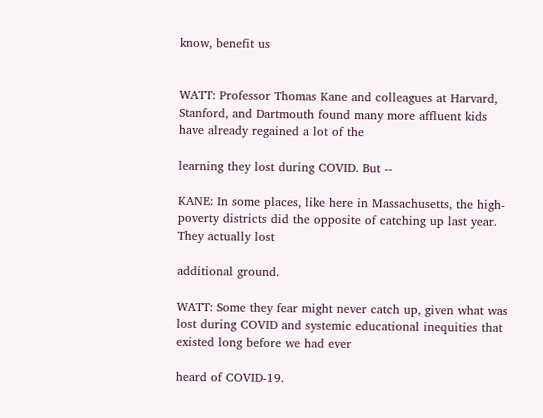know, benefit us


WATT: Professor Thomas Kane and colleagues at Harvard, Stanford, and Dartmouth found many more affluent kids have already regained a lot of the

learning they lost during COVID. But --

KANE: In some places, like here in Massachusetts, the high-poverty districts did the opposite of catching up last year. They actually lost

additional ground.

WATT: Some they fear might never catch up, given what was lost during COVID and systemic educational inequities that existed long before we had ever

heard of COVID-19.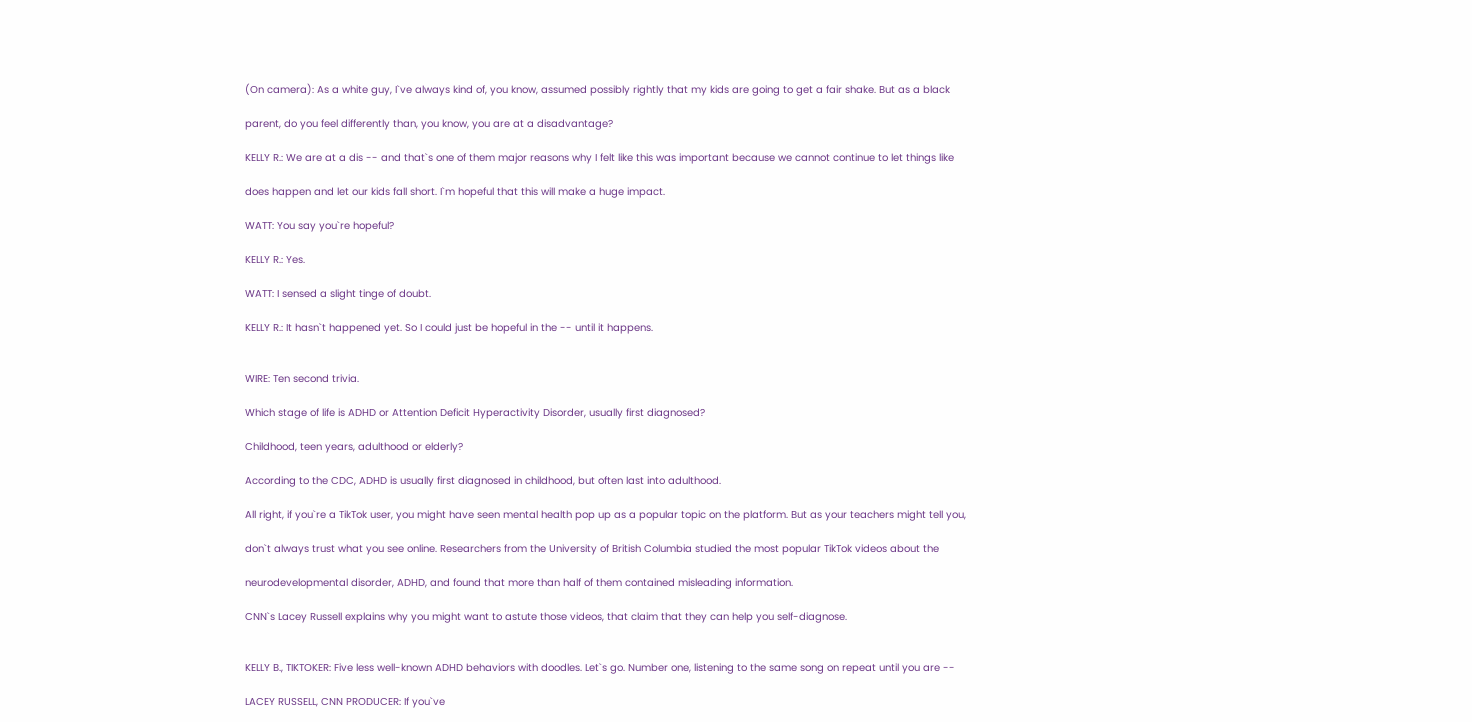(On camera): As a white guy, I`ve always kind of, you know, assumed possibly rightly that my kids are going to get a fair shake. But as a black

parent, do you feel differently than, you know, you are at a disadvantage?

KELLY R.: We are at a dis -- and that`s one of them major reasons why I felt like this was important because we cannot continue to let things like

does happen and let our kids fall short. I`m hopeful that this will make a huge impact.

WATT: You say you`re hopeful?

KELLY R.: Yes.

WATT: I sensed a slight tinge of doubt.

KELLY R.: It hasn`t happened yet. So I could just be hopeful in the -- until it happens.


WIRE: Ten second trivia.

Which stage of life is ADHD or Attention Deficit Hyperactivity Disorder, usually first diagnosed?

Childhood, teen years, adulthood or elderly?

According to the CDC, ADHD is usually first diagnosed in childhood, but often last into adulthood.

All right, if you`re a TikTok user, you might have seen mental health pop up as a popular topic on the platform. But as your teachers might tell you,

don`t always trust what you see online. Researchers from the University of British Columbia studied the most popular TikTok videos about the

neurodevelopmental disorder, ADHD, and found that more than half of them contained misleading information.

CNN`s Lacey Russell explains why you might want to astute those videos, that claim that they can help you self-diagnose.


KELLY B., TIKTOKER: Five less well-known ADHD behaviors with doodles. Let`s go. Number one, listening to the same song on repeat until you are --

LACEY RUSSELL, CNN PRODUCER: If you`ve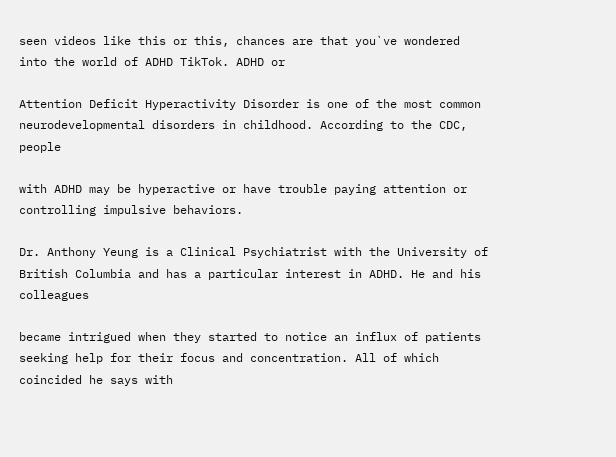seen videos like this or this, chances are that you`ve wondered into the world of ADHD TikTok. ADHD or

Attention Deficit Hyperactivity Disorder is one of the most common neurodevelopmental disorders in childhood. According to the CDC, people

with ADHD may be hyperactive or have trouble paying attention or controlling impulsive behaviors.

Dr. Anthony Yeung is a Clinical Psychiatrist with the University of British Columbia and has a particular interest in ADHD. He and his colleagues

became intrigued when they started to notice an influx of patients seeking help for their focus and concentration. All of which coincided he says with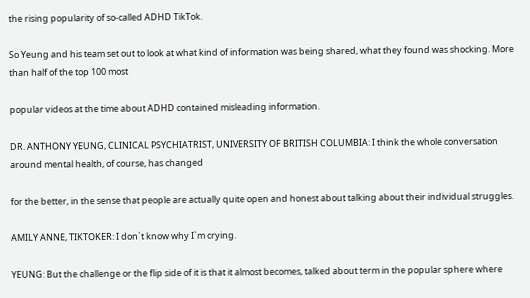the rising popularity of so-called ADHD TikTok.

So Yeung and his team set out to look at what kind of information was being shared, what they found was shocking. More than half of the top 100 most

popular videos at the time about ADHD contained misleading information.

DR. ANTHONY YEUNG, CLINICAL PSYCHIATRIST, UNIVERSITY OF BRITISH COLUMBIA: I think the whole conversation around mental health, of course, has changed

for the better, in the sense that people are actually quite open and honest about talking about their individual struggles.

AMILY ANNE, TIKTOKER: I don`t know why I`m crying.

YEUNG: But the challenge or the flip side of it is that it almost becomes, talked about term in the popular sphere where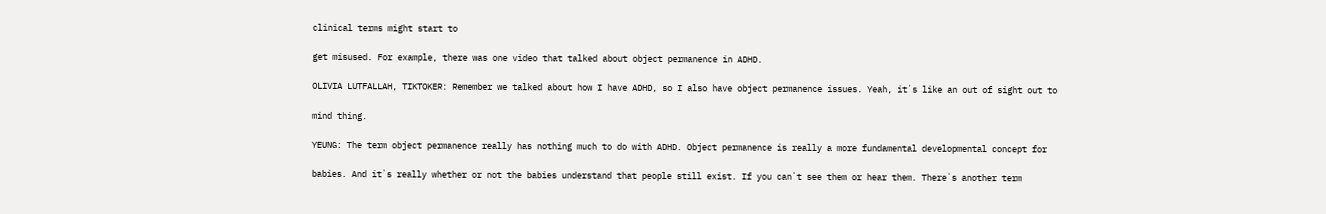clinical terms might start to

get misused. For example, there was one video that talked about object permanence in ADHD.

OLIVIA LUTFALLAH, TIKTOKER: Remember we talked about how I have ADHD, so I also have object permanence issues. Yeah, it`s like an out of sight out to

mind thing.

YEUNG: The term object permanence really has nothing much to do with ADHD. Object permanence is really a more fundamental developmental concept for

babies. And it`s really whether or not the babies understand that people still exist. If you can`t see them or hear them. There`s another term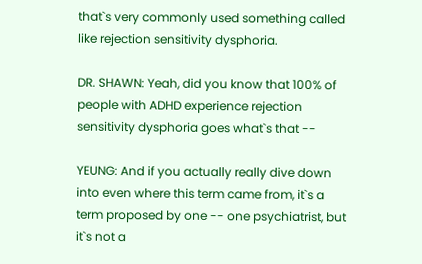that`s very commonly used something called like rejection sensitivity dysphoria.

DR. SHAWN: Yeah, did you know that 100% of people with ADHD experience rejection sensitivity dysphoria goes what`s that --

YEUNG: And if you actually really dive down into even where this term came from, it`s a term proposed by one -- one psychiatrist, but it`s not a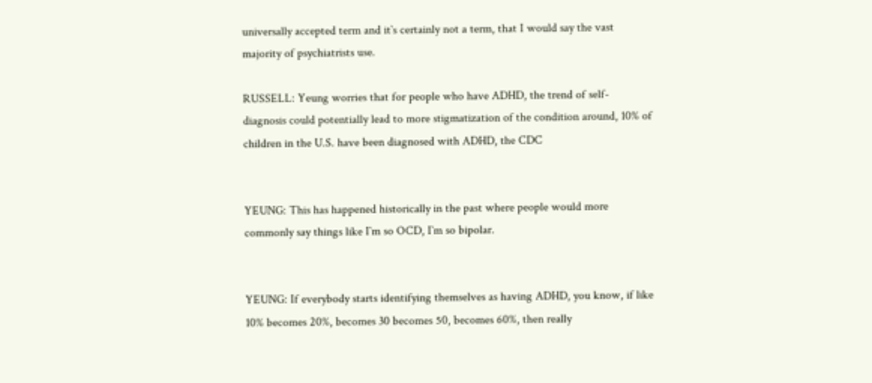universally accepted term and it`s certainly not a term, that I would say the vast majority of psychiatrists use.

RUSSELL: Yeung worries that for people who have ADHD, the trend of self- diagnosis could potentially lead to more stigmatization of the condition around, 10% of children in the U.S. have been diagnosed with ADHD, the CDC


YEUNG: This has happened historically in the past where people would more commonly say things like I`m so OCD, I`m so bipolar.


YEUNG: If everybody starts identifying themselves as having ADHD, you know, if like 10% becomes 20%, becomes 30 becomes 50, becomes 60%, then really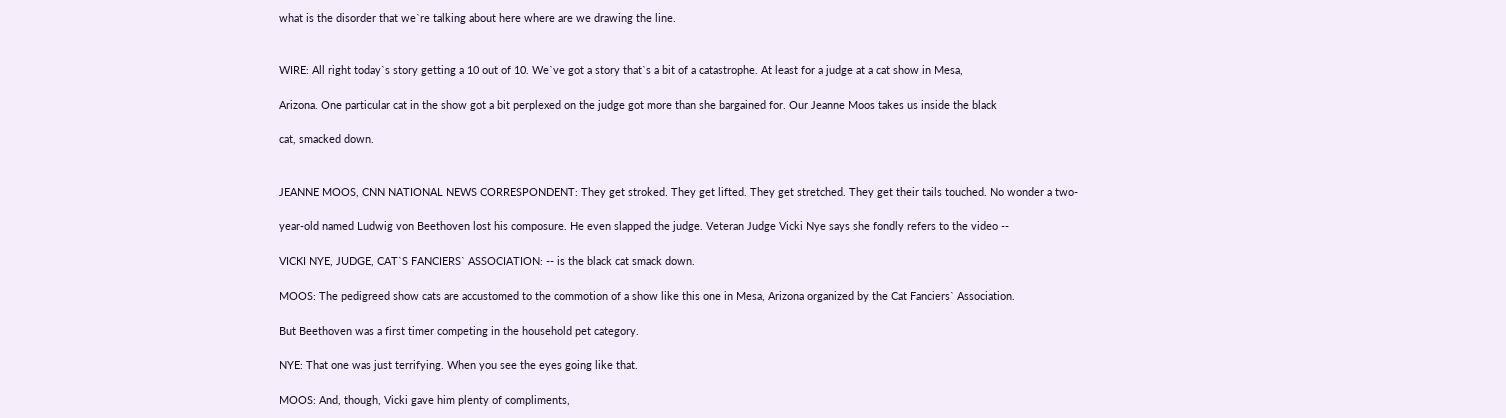what is the disorder that we`re talking about here where are we drawing the line.


WIRE: All right today`s story getting a 10 out of 10. We`ve got a story that`s a bit of a catastrophe. At least for a judge at a cat show in Mesa,

Arizona. One particular cat in the show got a bit perplexed on the judge got more than she bargained for. Our Jeanne Moos takes us inside the black

cat, smacked down.


JEANNE MOOS, CNN NATIONAL NEWS CORRESPONDENT: They get stroked. They get lifted. They get stretched. They get their tails touched. No wonder a two-

year-old named Ludwig von Beethoven lost his composure. He even slapped the judge. Veteran Judge Vicki Nye says she fondly refers to the video --

VICKI NYE, JUDGE, CAT`S FANCIERS` ASSOCIATION: -- is the black cat smack down.

MOOS: The pedigreed show cats are accustomed to the commotion of a show like this one in Mesa, Arizona organized by the Cat Fanciers` Association.

But Beethoven was a first timer competing in the household pet category.

NYE: That one was just terrifying. When you see the eyes going like that.

MOOS: And, though, Vicki gave him plenty of compliments,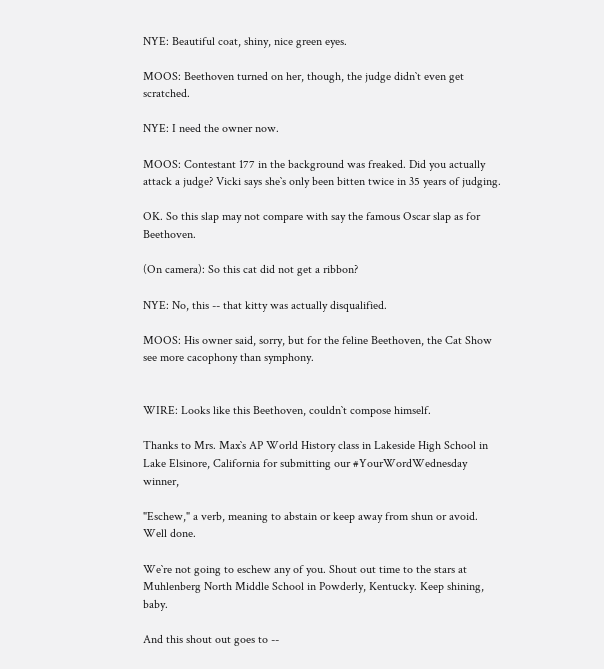NYE: Beautiful coat, shiny, nice green eyes.

MOOS: Beethoven turned on her, though, the judge didn`t even get scratched.

NYE: I need the owner now.

MOOS: Contestant 177 in the background was freaked. Did you actually attack a judge? Vicki says she`s only been bitten twice in 35 years of judging.

OK. So this slap may not compare with say the famous Oscar slap as for Beethoven.

(On camera): So this cat did not get a ribbon?

NYE: No, this -- that kitty was actually disqualified.

MOOS: His owner said, sorry, but for the feline Beethoven, the Cat Show see more cacophony than symphony.


WIRE: Looks like this Beethoven, couldn`t compose himself.

Thanks to Mrs. Max`s AP World History class in Lakeside High School in Lake Elsinore, California for submitting our #YourWordWednesday winner,

"Eschew," a verb, meaning to abstain or keep away from shun or avoid. Well done.

We`re not going to eschew any of you. Shout out time to the stars at Muhlenberg North Middle School in Powderly, Kentucky. Keep shining, baby.

And this shout out goes to --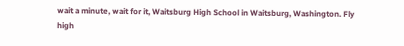wait a minute, wait for it, Waitsburg High School in Waitsburg, Washington. Fly high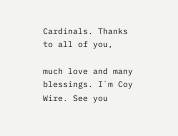Cardinals. Thanks to all of you,

much love and many blessings. I`m Coy Wire. See you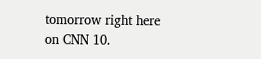tomorrow right here on CNN 10.